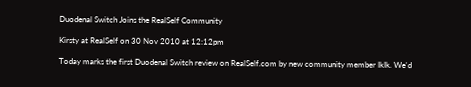Duodenal Switch Joins the RealSelf Community

Kirsty at RealSelf on 30 Nov 2010 at 12:12pm

Today marks the first Duodenal Switch review on RealSelf.com by new community member IkIk. We'd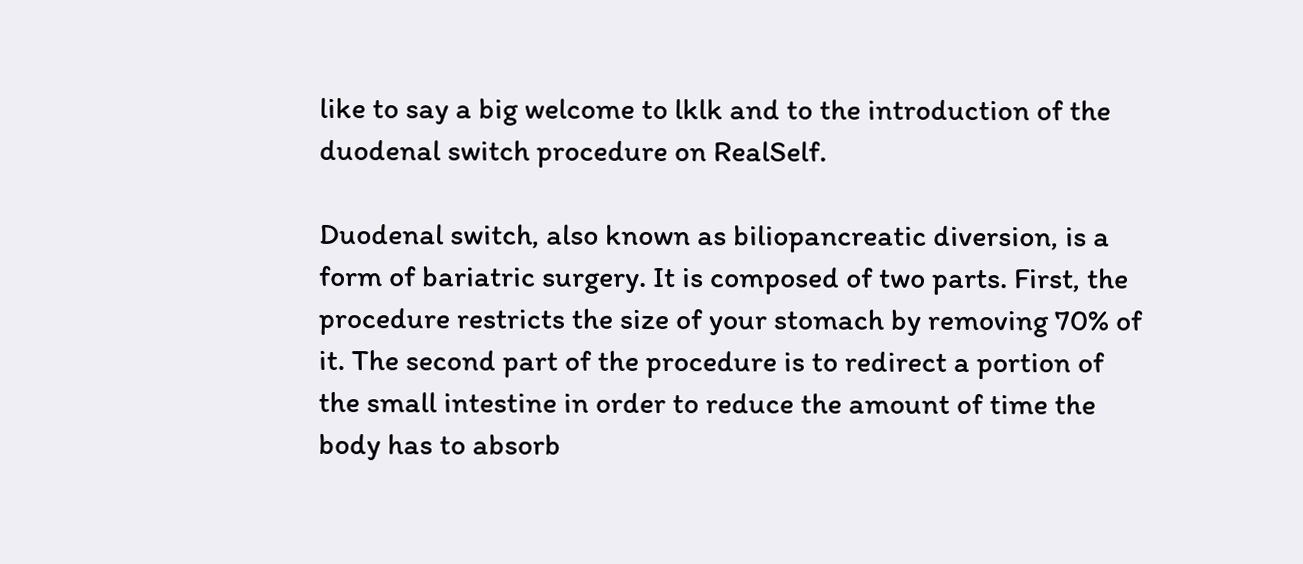like to say a big welcome to lklk and to the introduction of the duodenal switch procedure on RealSelf.

Duodenal switch, also known as biliopancreatic diversion, is a form of bariatric surgery. It is composed of two parts. First, the procedure restricts the size of your stomach by removing 70% of it. The second part of the procedure is to redirect a portion of the small intestine in order to reduce the amount of time the body has to absorb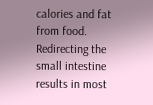calories and fat from food. Redirecting the small intestine results in most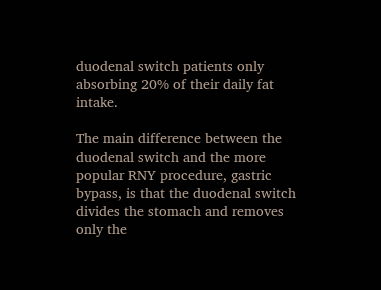duodenal switch patients only absorbing 20% of their daily fat intake.

The main difference between the duodenal switch and the more popular RNY procedure, gastric bypass, is that the duodenal switch divides the stomach and removes only the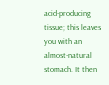acid-producing tissue; this leaves you with an almost-natural stomach. It then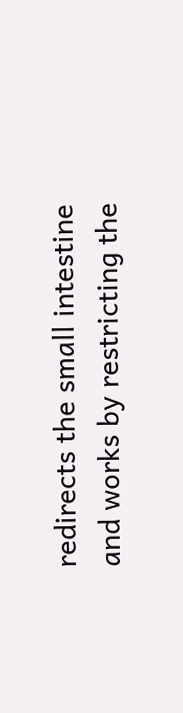redirects the small intestine and works by restricting the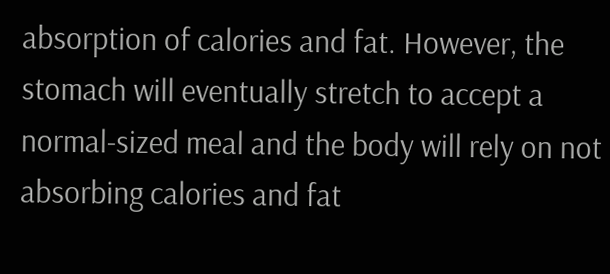absorption of calories and fat. However, the stomach will eventually stretch to accept a normal-sized meal and the body will rely on not absorbing calories and fat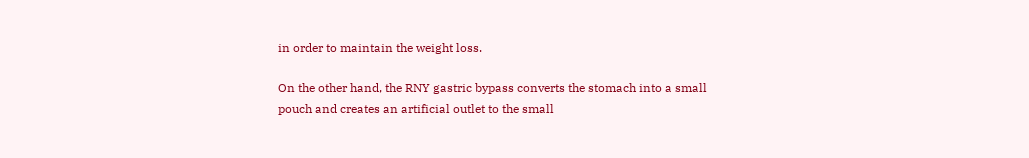in order to maintain the weight loss.

On the other hand, the RNY gastric bypass converts the stomach into a small pouch and creates an artificial outlet to the small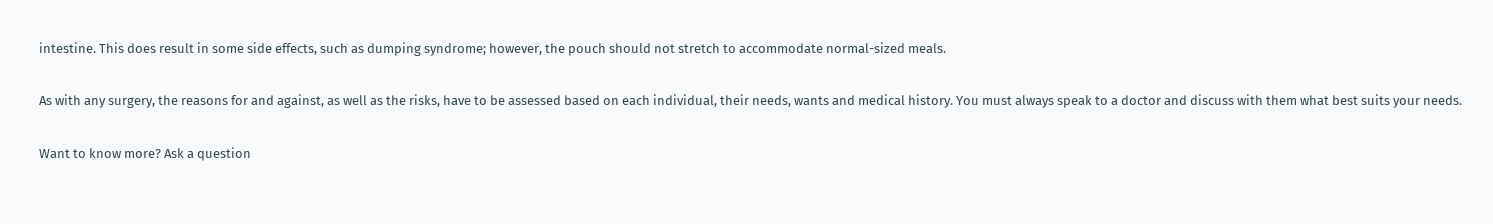intestine. This does result in some side effects, such as dumping syndrome; however, the pouch should not stretch to accommodate normal-sized meals.

As with any surgery, the reasons for and against, as well as the risks, have to be assessed based on each individual, their needs, wants and medical history. You must always speak to a doctor and discuss with them what best suits your needs.

Want to know more? Ask a question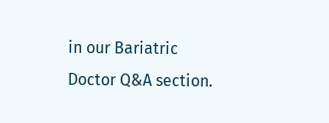in our Bariatric Doctor Q&A section.